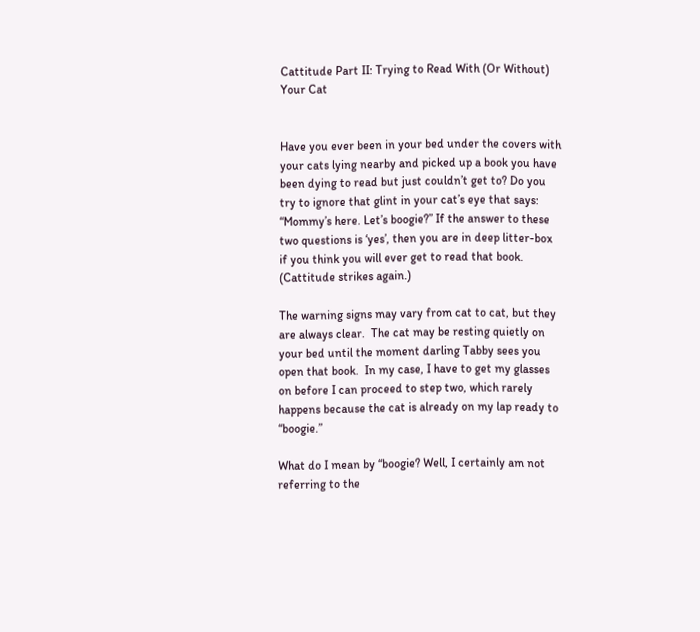Cattitude Part II: Trying to Read With (Or Without) Your Cat


Have you ever been in your bed under the covers with your cats lying nearby and picked up a book you have been dying to read but just couldn’t get to? Do you try to ignore that glint in your cat’s eye that says: “Mommy’s here. Let’s boogie?” If the answer to these two questions is ‘yes’, then you are in deep litter-box if you think you will ever get to read that book. (Cattitude strikes again.)

The warning signs may vary from cat to cat, but they are always clear.  The cat may be resting quietly on your bed until the moment darling Tabby sees you open that book.  In my case, I have to get my glasses on before I can proceed to step two, which rarely happens because the cat is already on my lap ready to “boogie.”

What do I mean by “boogie? Well, I certainly am not referring to the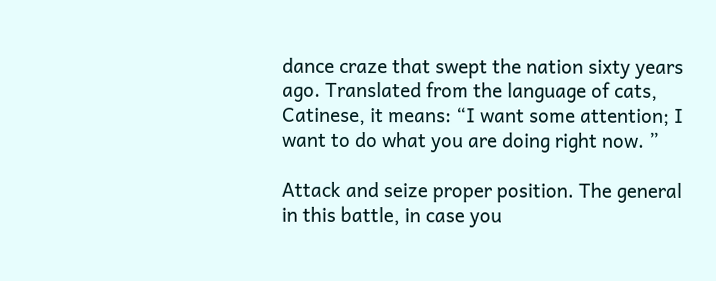dance craze that swept the nation sixty years ago. Translated from the language of cats, Catinese, it means: “I want some attention; I want to do what you are doing right now. ”

Attack and seize proper position. The general in this battle, in case you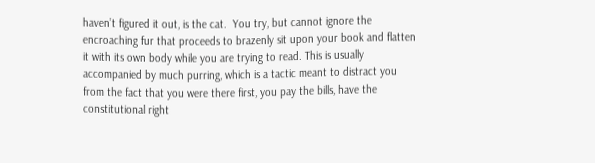haven’t figured it out, is the cat.  You try, but cannot ignore the encroaching fur that proceeds to brazenly sit upon your book and flatten it with its own body while you are trying to read. This is usually accompanied by much purring, which is a tactic meant to distract you from the fact that you were there first, you pay the bills, have the constitutional right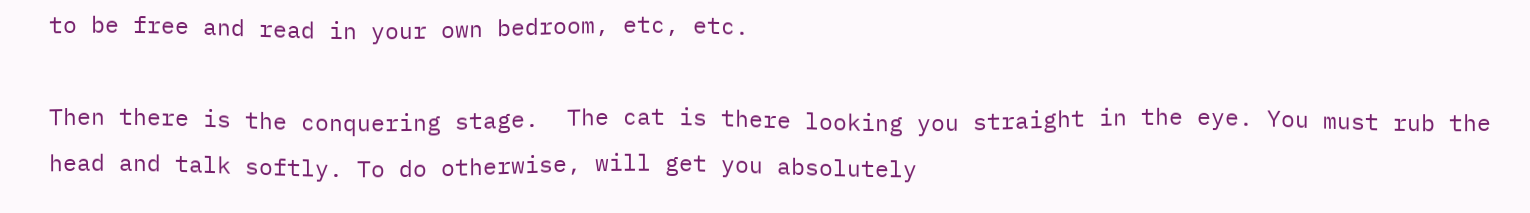to be free and read in your own bedroom, etc, etc.

Then there is the conquering stage.  The cat is there looking you straight in the eye. You must rub the head and talk softly. To do otherwise, will get you absolutely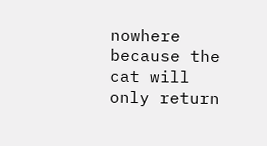nowhere because the cat will only return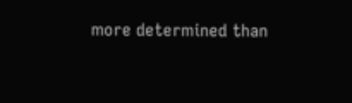more determined than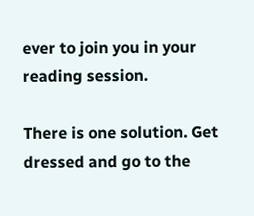ever to join you in your reading session.

There is one solution. Get dressed and go to the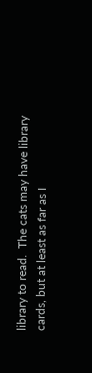library to read.  The cats may have library cards, but at least as far as I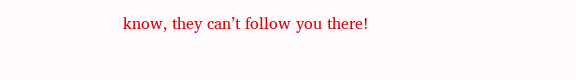know, they can’t follow you there!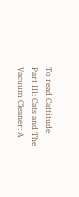To read Cattitude Part III: Cats and The Vacuum Cleaner: A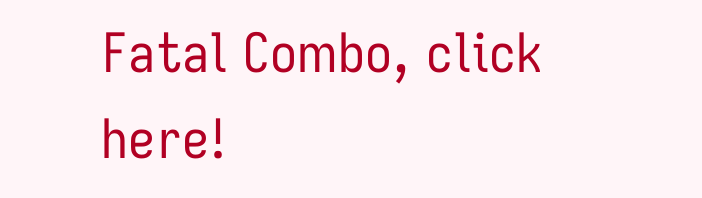Fatal Combo, click here!